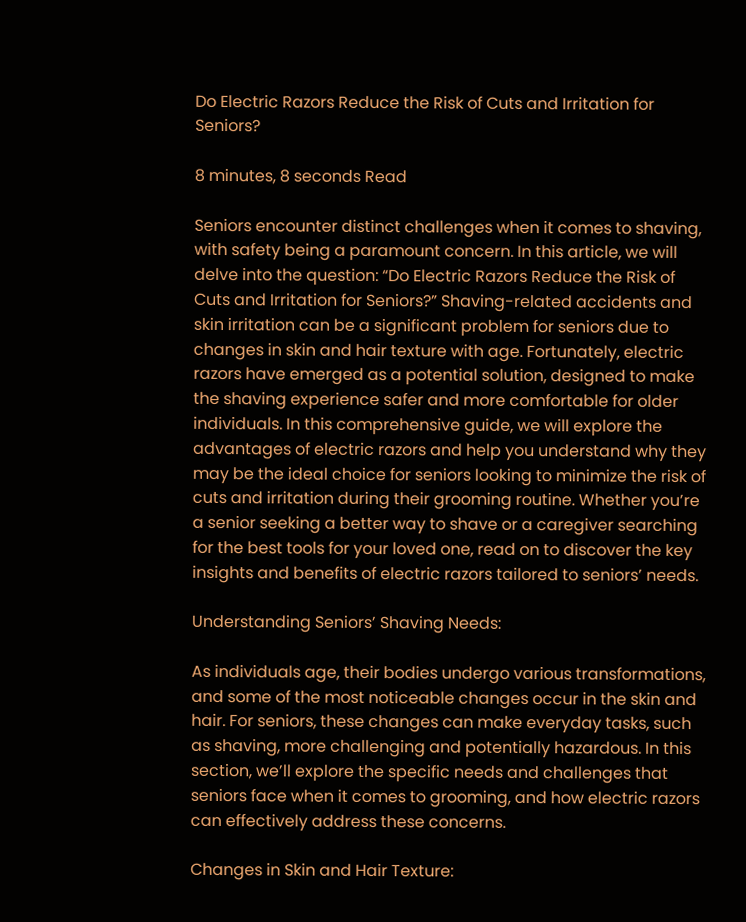Do Electric Razors Reduce the Risk of Cuts and Irritation for Seniors?

8 minutes, 8 seconds Read

Seniors encounter distinct challenges when it comes to shaving, with safety being a paramount concern. In this article, we will delve into the question: “Do Electric Razors Reduce the Risk of Cuts and Irritation for Seniors?” Shaving-related accidents and skin irritation can be a significant problem for seniors due to changes in skin and hair texture with age. Fortunately, electric razors have emerged as a potential solution, designed to make the shaving experience safer and more comfortable for older individuals. In this comprehensive guide, we will explore the advantages of electric razors and help you understand why they may be the ideal choice for seniors looking to minimize the risk of cuts and irritation during their grooming routine. Whether you’re a senior seeking a better way to shave or a caregiver searching for the best tools for your loved one, read on to discover the key insights and benefits of electric razors tailored to seniors’ needs.

Understanding Seniors’ Shaving Needs:

As individuals age, their bodies undergo various transformations, and some of the most noticeable changes occur in the skin and hair. For seniors, these changes can make everyday tasks, such as shaving, more challenging and potentially hazardous. In this section, we’ll explore the specific needs and challenges that seniors face when it comes to grooming, and how electric razors can effectively address these concerns.

Changes in Skin and Hair Texture: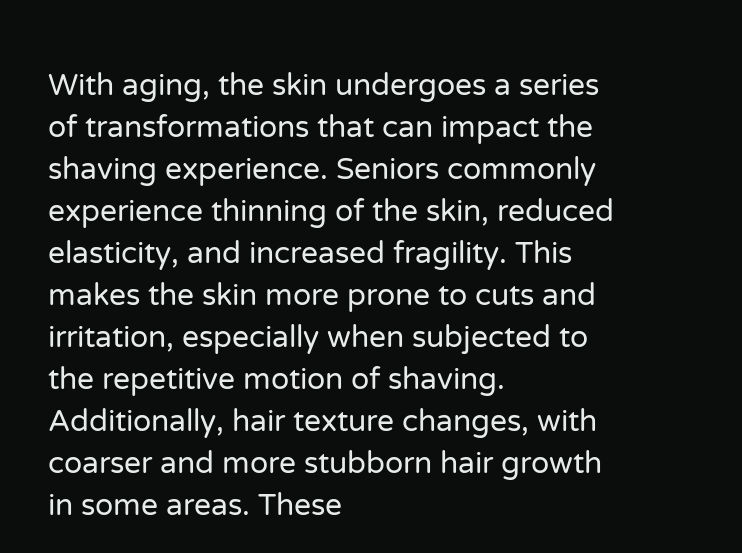With aging, the skin undergoes a series of transformations that can impact the shaving experience. Seniors commonly experience thinning of the skin, reduced elasticity, and increased fragility. This makes the skin more prone to cuts and irritation, especially when subjected to the repetitive motion of shaving. Additionally, hair texture changes, with coarser and more stubborn hair growth in some areas. These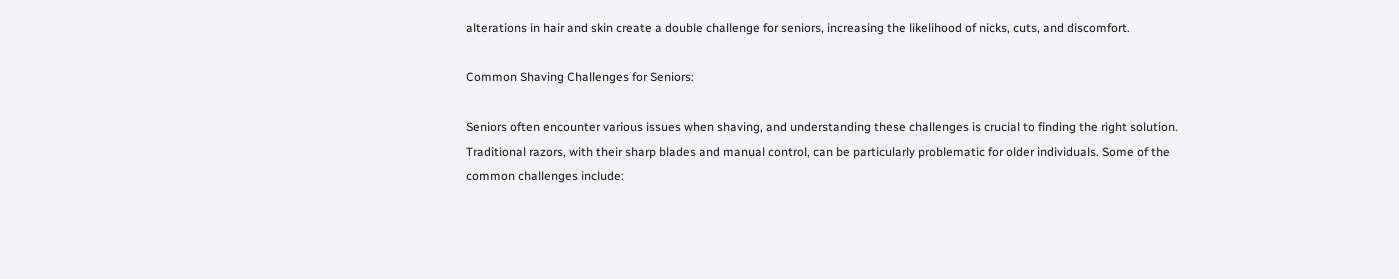alterations in hair and skin create a double challenge for seniors, increasing the likelihood of nicks, cuts, and discomfort.

Common Shaving Challenges for Seniors:

Seniors often encounter various issues when shaving, and understanding these challenges is crucial to finding the right solution. Traditional razors, with their sharp blades and manual control, can be particularly problematic for older individuals. Some of the common challenges include: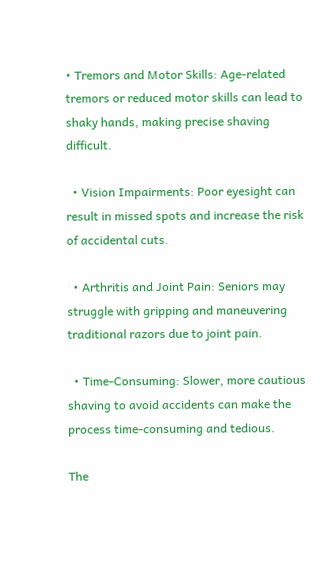• Tremors and Motor Skills: Age-related tremors or reduced motor skills can lead to shaky hands, making precise shaving difficult.

  • Vision Impairments: Poor eyesight can result in missed spots and increase the risk of accidental cuts.

  • Arthritis and Joint Pain: Seniors may struggle with gripping and maneuvering traditional razors due to joint pain.

  • Time-Consuming: Slower, more cautious shaving to avoid accidents can make the process time-consuming and tedious.

The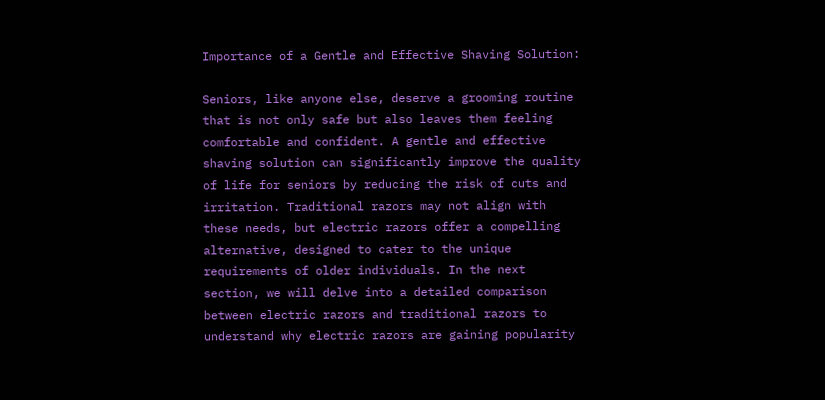Importance of a Gentle and Effective Shaving Solution:

Seniors, like anyone else, deserve a grooming routine that is not only safe but also leaves them feeling comfortable and confident. A gentle and effective shaving solution can significantly improve the quality of life for seniors by reducing the risk of cuts and irritation. Traditional razors may not align with these needs, but electric razors offer a compelling alternative, designed to cater to the unique requirements of older individuals. In the next section, we will delve into a detailed comparison between electric razors and traditional razors to understand why electric razors are gaining popularity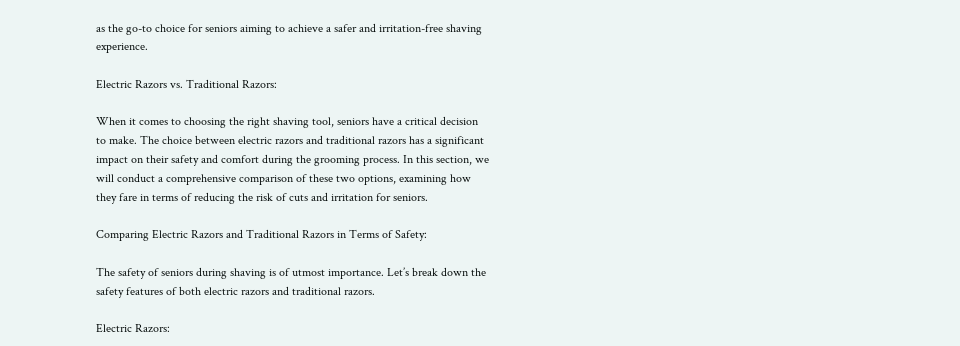as the go-to choice for seniors aiming to achieve a safer and irritation-free shaving experience.

Electric Razors vs. Traditional Razors:

When it comes to choosing the right shaving tool, seniors have a critical decision to make. The choice between electric razors and traditional razors has a significant impact on their safety and comfort during the grooming process. In this section, we will conduct a comprehensive comparison of these two options, examining how they fare in terms of reducing the risk of cuts and irritation for seniors.

Comparing Electric Razors and Traditional Razors in Terms of Safety:

The safety of seniors during shaving is of utmost importance. Let’s break down the safety features of both electric razors and traditional razors.

Electric Razors: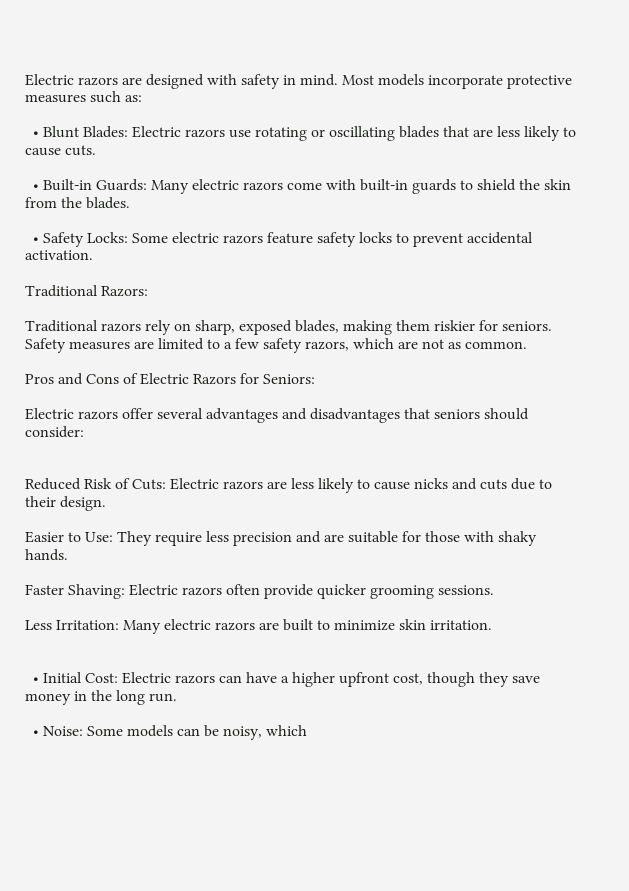Electric razors are designed with safety in mind. Most models incorporate protective measures such as:

  • Blunt Blades: Electric razors use rotating or oscillating blades that are less likely to cause cuts.

  • Built-in Guards: Many electric razors come with built-in guards to shield the skin from the blades.

  • Safety Locks: Some electric razors feature safety locks to prevent accidental activation.

Traditional Razors:

Traditional razors rely on sharp, exposed blades, making them riskier for seniors. Safety measures are limited to a few safety razors, which are not as common.

Pros and Cons of Electric Razors for Seniors:

Electric razors offer several advantages and disadvantages that seniors should consider:


Reduced Risk of Cuts: Electric razors are less likely to cause nicks and cuts due to their design.

Easier to Use: They require less precision and are suitable for those with shaky hands.

Faster Shaving: Electric razors often provide quicker grooming sessions.

Less Irritation: Many electric razors are built to minimize skin irritation.


  • Initial Cost: Electric razors can have a higher upfront cost, though they save money in the long run.

  • Noise: Some models can be noisy, which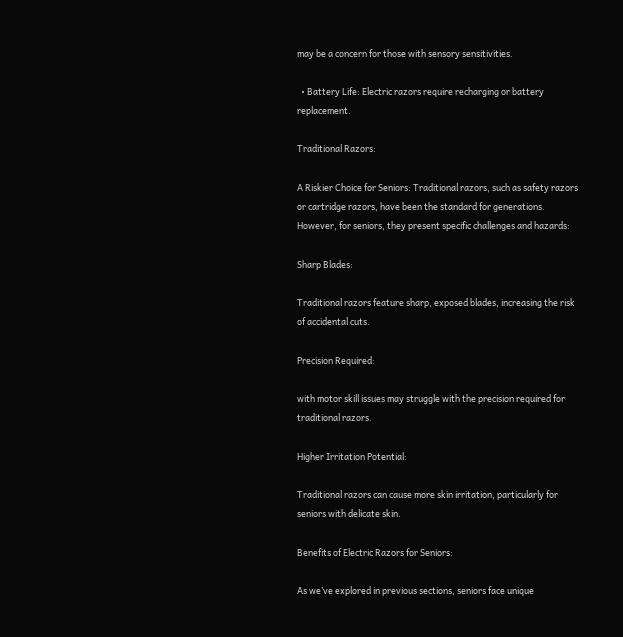may be a concern for those with sensory sensitivities.

  • Battery Life: Electric razors require recharging or battery replacement.

Traditional Razors:

A Riskier Choice for Seniors: Traditional razors, such as safety razors or cartridge razors, have been the standard for generations. However, for seniors, they present specific challenges and hazards:

Sharp Blades:

Traditional razors feature sharp, exposed blades, increasing the risk of accidental cuts.

Precision Required:

with motor skill issues may struggle with the precision required for traditional razors.

Higher Irritation Potential:

Traditional razors can cause more skin irritation, particularly for seniors with delicate skin.

Benefits of Electric Razors for Seniors:

As we’ve explored in previous sections, seniors face unique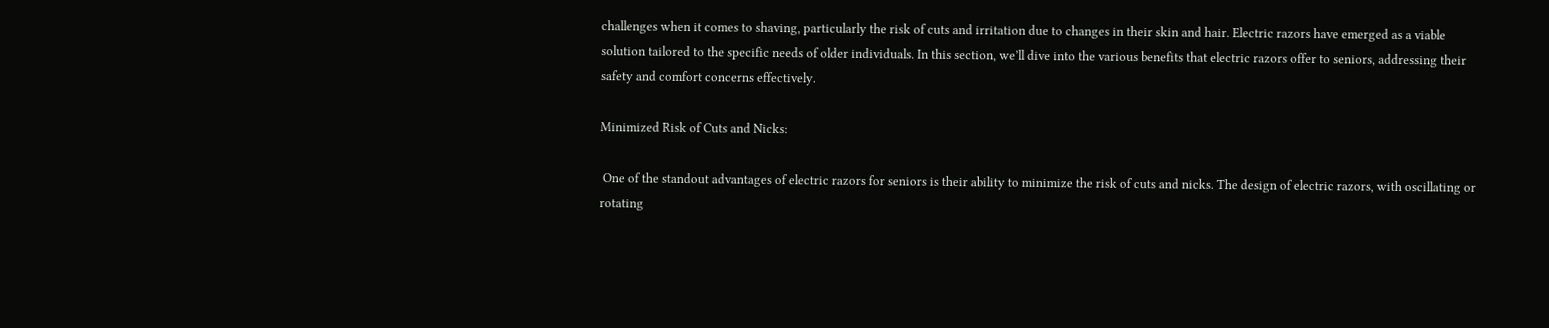challenges when it comes to shaving, particularly the risk of cuts and irritation due to changes in their skin and hair. Electric razors have emerged as a viable solution tailored to the specific needs of older individuals. In this section, we’ll dive into the various benefits that electric razors offer to seniors, addressing their safety and comfort concerns effectively.

Minimized Risk of Cuts and Nicks:

 One of the standout advantages of electric razors for seniors is their ability to minimize the risk of cuts and nicks. The design of electric razors, with oscillating or rotating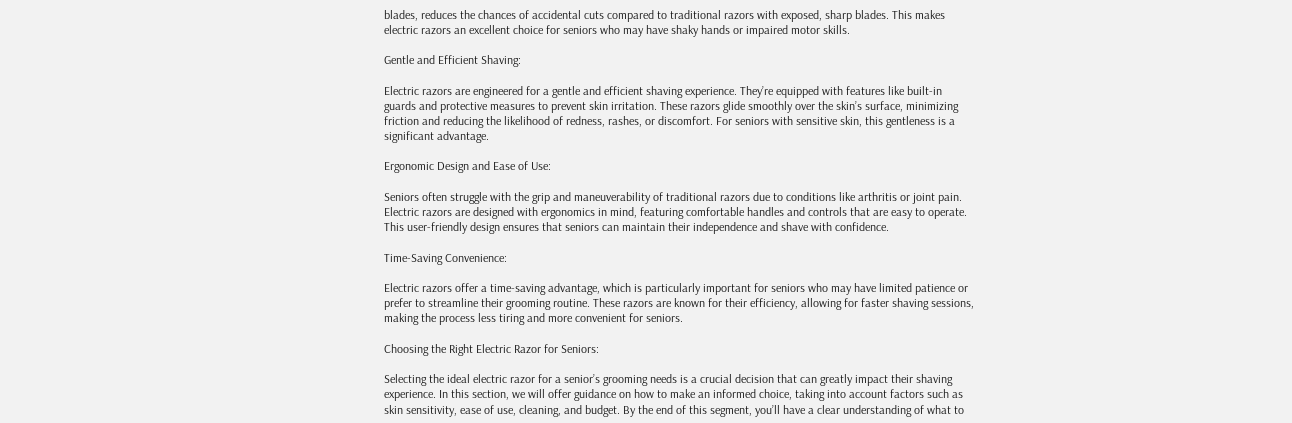blades, reduces the chances of accidental cuts compared to traditional razors with exposed, sharp blades. This makes electric razors an excellent choice for seniors who may have shaky hands or impaired motor skills.

Gentle and Efficient Shaving:

Electric razors are engineered for a gentle and efficient shaving experience. They’re equipped with features like built-in guards and protective measures to prevent skin irritation. These razors glide smoothly over the skin’s surface, minimizing friction and reducing the likelihood of redness, rashes, or discomfort. For seniors with sensitive skin, this gentleness is a significant advantage.

Ergonomic Design and Ease of Use:

Seniors often struggle with the grip and maneuverability of traditional razors due to conditions like arthritis or joint pain. Electric razors are designed with ergonomics in mind, featuring comfortable handles and controls that are easy to operate. This user-friendly design ensures that seniors can maintain their independence and shave with confidence.

Time-Saving Convenience:

Electric razors offer a time-saving advantage, which is particularly important for seniors who may have limited patience or prefer to streamline their grooming routine. These razors are known for their efficiency, allowing for faster shaving sessions, making the process less tiring and more convenient for seniors.

Choosing the Right Electric Razor for Seniors:

Selecting the ideal electric razor for a senior’s grooming needs is a crucial decision that can greatly impact their shaving experience. In this section, we will offer guidance on how to make an informed choice, taking into account factors such as skin sensitivity, ease of use, cleaning, and budget. By the end of this segment, you’ll have a clear understanding of what to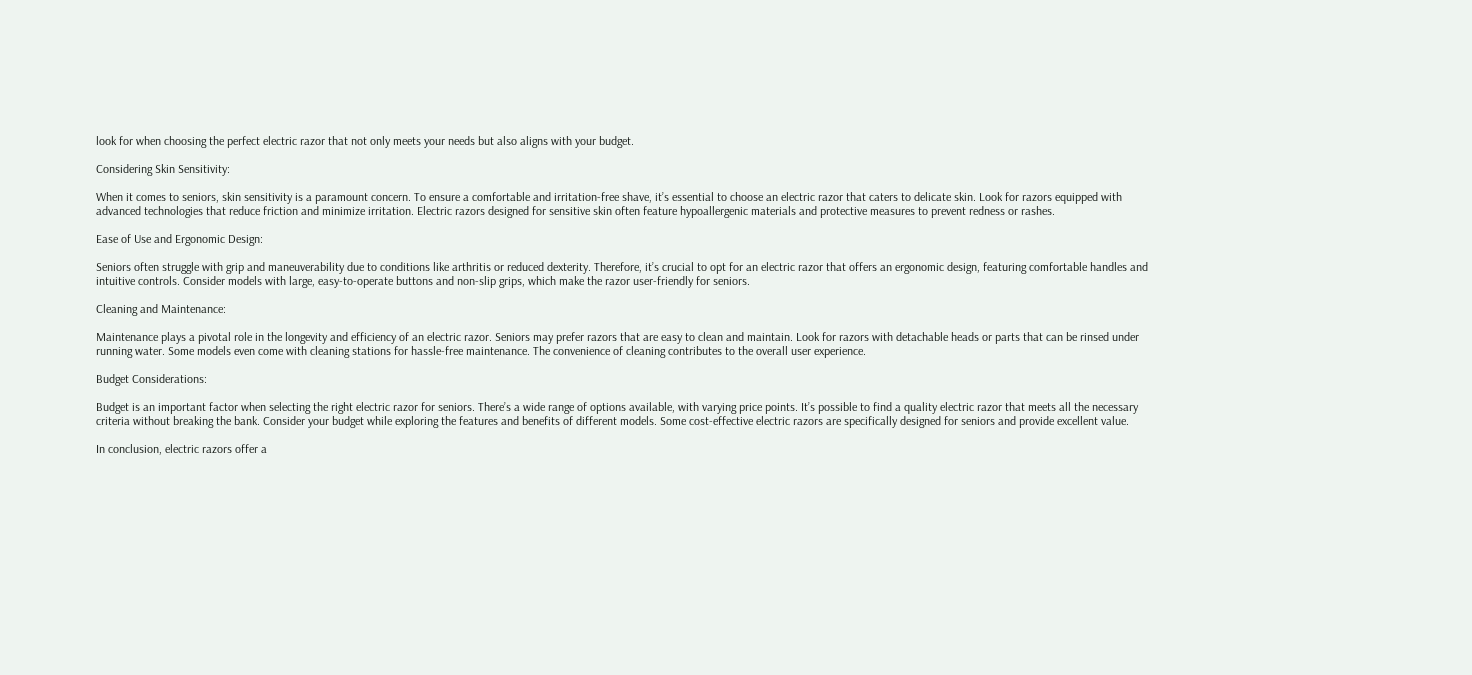look for when choosing the perfect electric razor that not only meets your needs but also aligns with your budget.

Considering Skin Sensitivity:

When it comes to seniors, skin sensitivity is a paramount concern. To ensure a comfortable and irritation-free shave, it’s essential to choose an electric razor that caters to delicate skin. Look for razors equipped with advanced technologies that reduce friction and minimize irritation. Electric razors designed for sensitive skin often feature hypoallergenic materials and protective measures to prevent redness or rashes.

Ease of Use and Ergonomic Design:

Seniors often struggle with grip and maneuverability due to conditions like arthritis or reduced dexterity. Therefore, it’s crucial to opt for an electric razor that offers an ergonomic design, featuring comfortable handles and intuitive controls. Consider models with large, easy-to-operate buttons and non-slip grips, which make the razor user-friendly for seniors.

Cleaning and Maintenance:

Maintenance plays a pivotal role in the longevity and efficiency of an electric razor. Seniors may prefer razors that are easy to clean and maintain. Look for razors with detachable heads or parts that can be rinsed under running water. Some models even come with cleaning stations for hassle-free maintenance. The convenience of cleaning contributes to the overall user experience.

Budget Considerations:

Budget is an important factor when selecting the right electric razor for seniors. There’s a wide range of options available, with varying price points. It’s possible to find a quality electric razor that meets all the necessary criteria without breaking the bank. Consider your budget while exploring the features and benefits of different models. Some cost-effective electric razors are specifically designed for seniors and provide excellent value.

In conclusion, electric razors offer a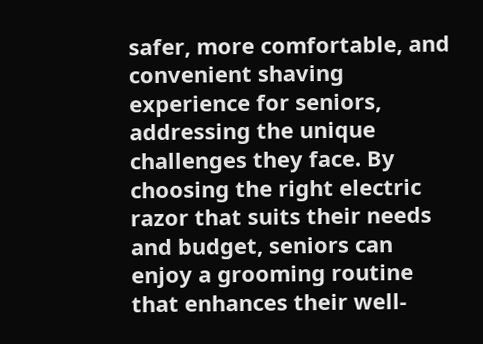safer, more comfortable, and convenient shaving experience for seniors, addressing the unique challenges they face. By choosing the right electric razor that suits their needs and budget, seniors can enjoy a grooming routine that enhances their well-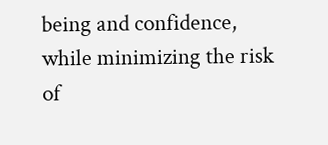being and confidence, while minimizing the risk of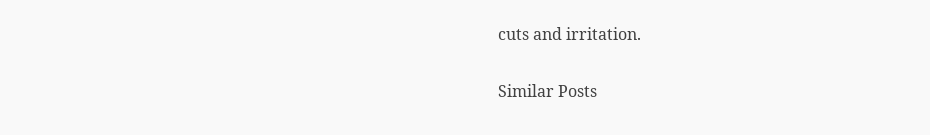cuts and irritation.

Similar Posts